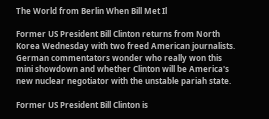The World from Berlin When Bill Met Il

Former US President Bill Clinton returns from North Korea Wednesday with two freed American journalists. German commentators wonder who really won this mini showdown and whether Clinton will be America's new nuclear negotiator with the unstable pariah state.

Former US President Bill Clinton is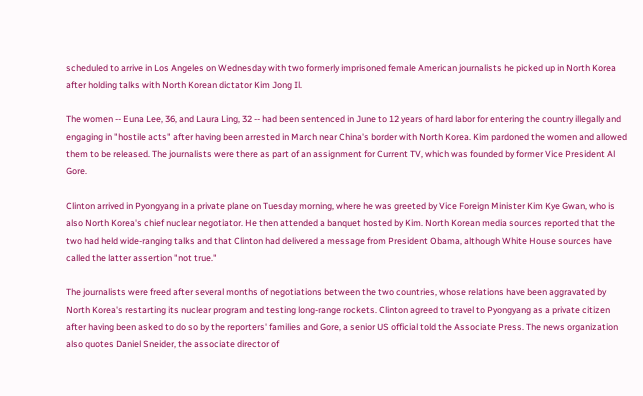scheduled to arrive in Los Angeles on Wednesday with two formerly imprisoned female American journalists he picked up in North Korea after holding talks with North Korean dictator Kim Jong Il.

The women -- Euna Lee, 36, and Laura Ling, 32 -- had been sentenced in June to 12 years of hard labor for entering the country illegally and engaging in "hostile acts" after having been arrested in March near China's border with North Korea. Kim pardoned the women and allowed them to be released. The journalists were there as part of an assignment for Current TV, which was founded by former Vice President Al Gore.

Clinton arrived in Pyongyang in a private plane on Tuesday morning, where he was greeted by Vice Foreign Minister Kim Kye Gwan, who is also North Korea's chief nuclear negotiator. He then attended a banquet hosted by Kim. North Korean media sources reported that the two had held wide-ranging talks and that Clinton had delivered a message from President Obama, although White House sources have called the latter assertion "not true."

The journalists were freed after several months of negotiations between the two countries, whose relations have been aggravated by North Korea's restarting its nuclear program and testing long-range rockets. Clinton agreed to travel to Pyongyang as a private citizen after having been asked to do so by the reporters' families and Gore, a senior US official told the Associate Press. The news organization also quotes Daniel Sneider, the associate director of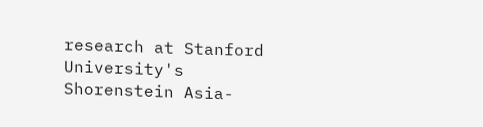research at Stanford University's Shorenstein Asia-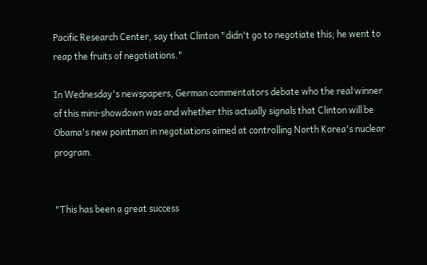Pacific Research Center, say that Clinton "didn't go to negotiate this; he went to reap the fruits of negotiations."

In Wednesday's newspapers, German commentators debate who the real winner of this mini-showdown was and whether this actually signals that Clinton will be Obama's new pointman in negotiations aimed at controlling North Korea's nuclear program.


"This has been a great success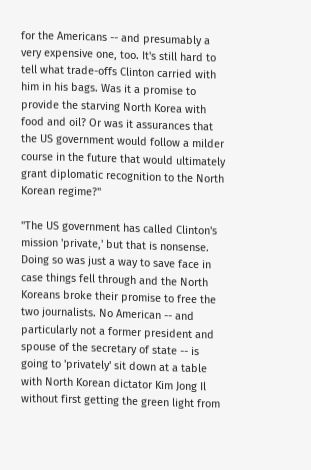for the Americans -- and presumably a very expensive one, too. It's still hard to tell what trade-offs Clinton carried with him in his bags. Was it a promise to provide the starving North Korea with food and oil? Or was it assurances that the US government would follow a milder course in the future that would ultimately grant diplomatic recognition to the North Korean regime?"

"The US government has called Clinton's mission 'private,' but that is nonsense. Doing so was just a way to save face in case things fell through and the North Koreans broke their promise to free the two journalists. No American -- and particularly not a former president and spouse of the secretary of state -- is going to 'privately' sit down at a table with North Korean dictator Kim Jong Il without first getting the green light from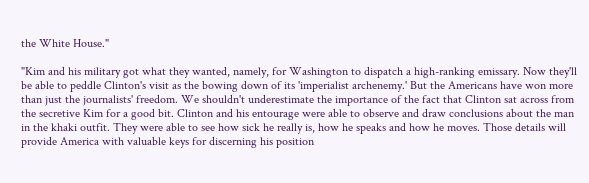the White House."

"Kim and his military got what they wanted, namely, for Washington to dispatch a high-ranking emissary. Now they'll be able to peddle Clinton's visit as the bowing down of its 'imperialist archenemy.' But the Americans have won more than just the journalists' freedom. We shouldn't underestimate the importance of the fact that Clinton sat across from the secretive Kim for a good bit. Clinton and his entourage were able to observe and draw conclusions about the man in the khaki outfit. They were able to see how sick he really is, how he speaks and how he moves. Those details will provide America with valuable keys for discerning his position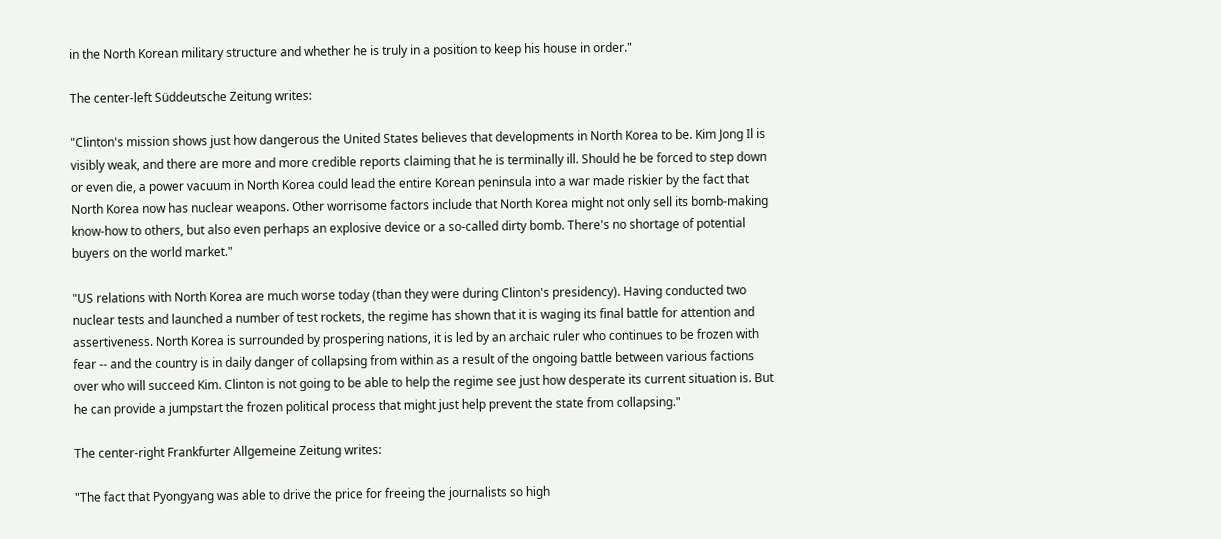in the North Korean military structure and whether he is truly in a position to keep his house in order."

The center-left Süddeutsche Zeitung writes:

"Clinton's mission shows just how dangerous the United States believes that developments in North Korea to be. Kim Jong Il is visibly weak, and there are more and more credible reports claiming that he is terminally ill. Should he be forced to step down or even die, a power vacuum in North Korea could lead the entire Korean peninsula into a war made riskier by the fact that North Korea now has nuclear weapons. Other worrisome factors include that North Korea might not only sell its bomb-making know-how to others, but also even perhaps an explosive device or a so-called dirty bomb. There's no shortage of potential buyers on the world market."

"US relations with North Korea are much worse today (than they were during Clinton's presidency). Having conducted two nuclear tests and launched a number of test rockets, the regime has shown that it is waging its final battle for attention and assertiveness. North Korea is surrounded by prospering nations, it is led by an archaic ruler who continues to be frozen with fear -- and the country is in daily danger of collapsing from within as a result of the ongoing battle between various factions over who will succeed Kim. Clinton is not going to be able to help the regime see just how desperate its current situation is. But he can provide a jumpstart the frozen political process that might just help prevent the state from collapsing."

The center-right Frankfurter Allgemeine Zeitung writes:

"The fact that Pyongyang was able to drive the price for freeing the journalists so high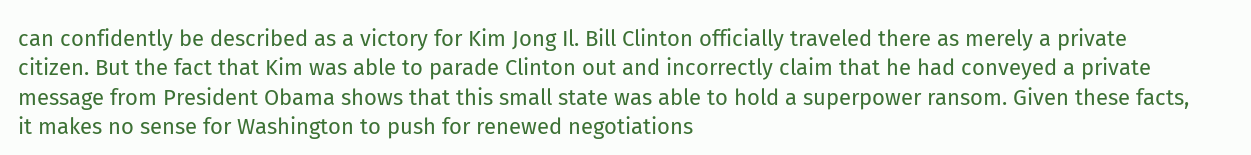can confidently be described as a victory for Kim Jong Il. Bill Clinton officially traveled there as merely a private citizen. But the fact that Kim was able to parade Clinton out and incorrectly claim that he had conveyed a private message from President Obama shows that this small state was able to hold a superpower ransom. Given these facts, it makes no sense for Washington to push for renewed negotiations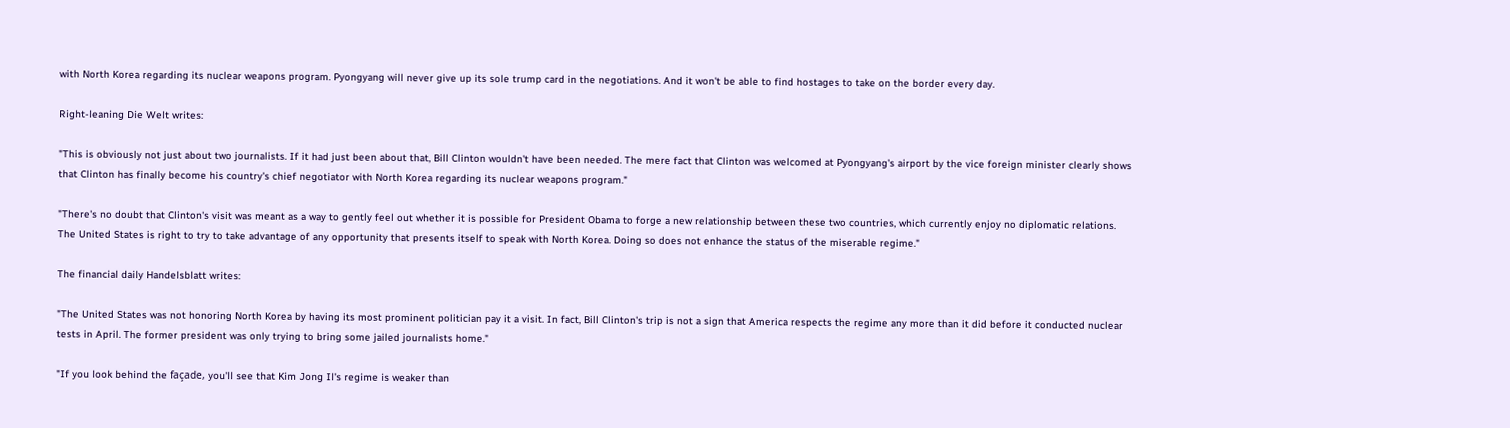with North Korea regarding its nuclear weapons program. Pyongyang will never give up its sole trump card in the negotiations. And it won't be able to find hostages to take on the border every day.

Right-leaning Die Welt writes:

"This is obviously not just about two journalists. If it had just been about that, Bill Clinton wouldn't have been needed. The mere fact that Clinton was welcomed at Pyongyang's airport by the vice foreign minister clearly shows that Clinton has finally become his country's chief negotiator with North Korea regarding its nuclear weapons program."

"There's no doubt that Clinton's visit was meant as a way to gently feel out whether it is possible for President Obama to forge a new relationship between these two countries, which currently enjoy no diplomatic relations. The United States is right to try to take advantage of any opportunity that presents itself to speak with North Korea. Doing so does not enhance the status of the miserable regime."

The financial daily Handelsblatt writes:

"The United States was not honoring North Korea by having its most prominent politician pay it a visit. In fact, Bill Clinton's trip is not a sign that America respects the regime any more than it did before it conducted nuclear tests in April. The former president was only trying to bring some jailed journalists home."

"If you look behind the façade, you'll see that Kim Jong Il's regime is weaker than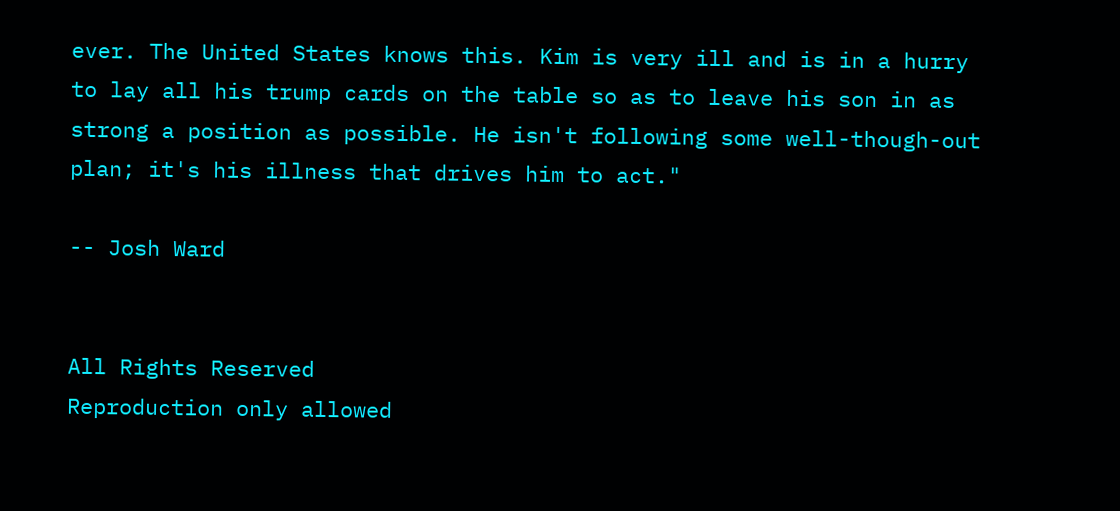ever. The United States knows this. Kim is very ill and is in a hurry to lay all his trump cards on the table so as to leave his son in as strong a position as possible. He isn't following some well-though-out plan; it's his illness that drives him to act."

-- Josh Ward


All Rights Reserved
Reproduction only allowed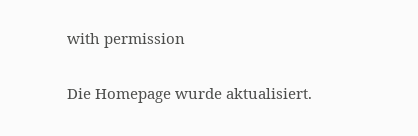with permission

Die Homepage wurde aktualisiert.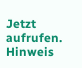Jetzt aufrufen.
Hinweis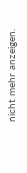nicht mehr anzeigen.